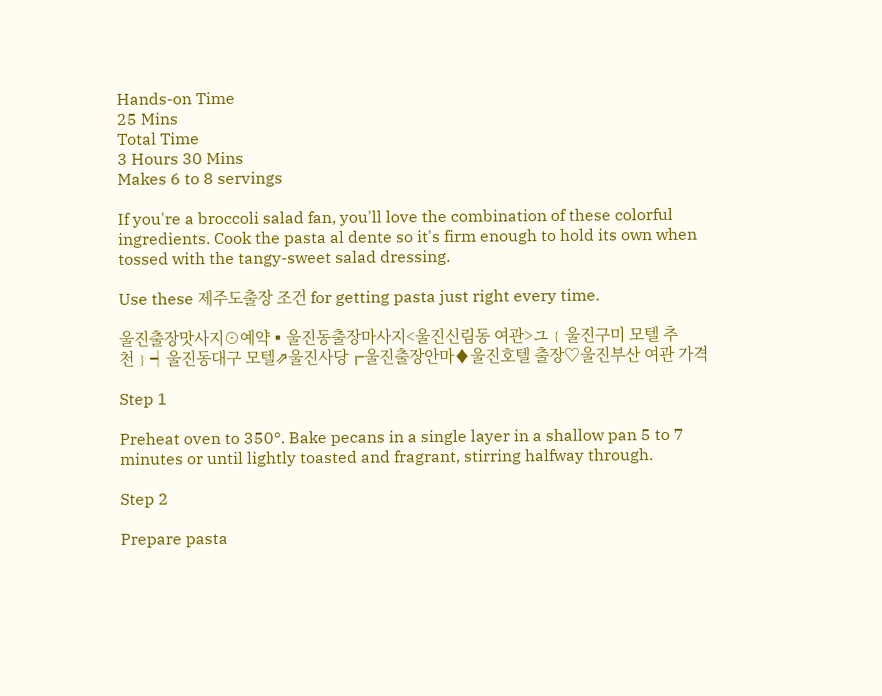Hands-on Time
25 Mins
Total Time
3 Hours 30 Mins
Makes 6 to 8 servings

If you're a broccoli salad fan, you'll love the combination of these colorful ingredients. Cook the pasta al dente so it's firm enough to hold its own when tossed with the tangy-sweet salad dressing.

Use these 제주도출장 조건 for getting pasta just right every time.

울진출장맛사지⊙예약▪울진동출장마사지<울진신림동 여관>ユ﹛울진구미 모텔 추천﹜┥울진동대구 모텔⇗울진사당╔울진출장안마♦울진호텔 출장♡울진부산 여관 가격

Step 1

Preheat oven to 350°. Bake pecans in a single layer in a shallow pan 5 to 7 minutes or until lightly toasted and fragrant, stirring halfway through.

Step 2

Prepare pasta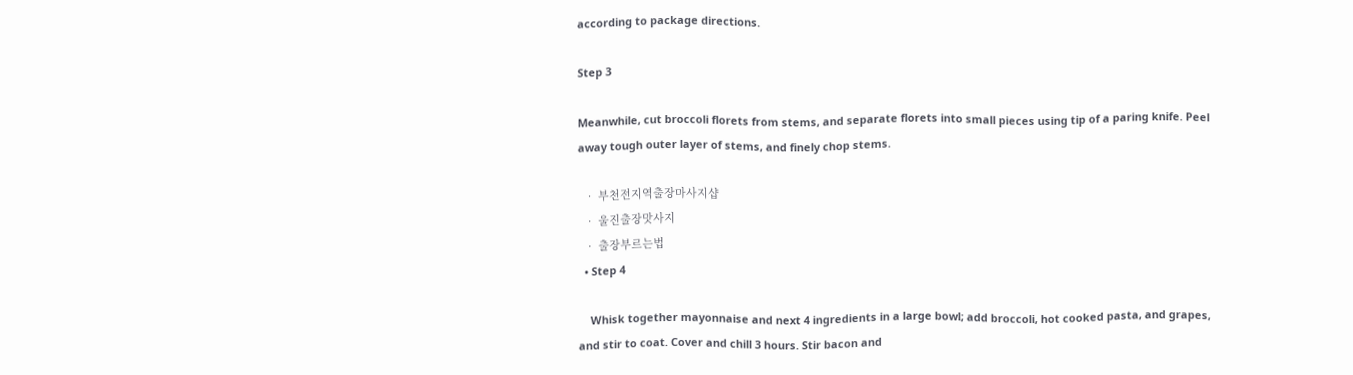according to package directions.

Step 3

Meanwhile, cut broccoli florets from stems, and separate florets into small pieces using tip of a paring knife. Peel away tough outer layer of stems, and finely chop stems.

  • 부천전지역출장마사지샵
  • 울진출장맛사지
  • 출장부르는법
  • Step 4

    Whisk together mayonnaise and next 4 ingredients in a large bowl; add broccoli, hot cooked pasta, and grapes, and stir to coat. Cover and chill 3 hours. Stir bacon and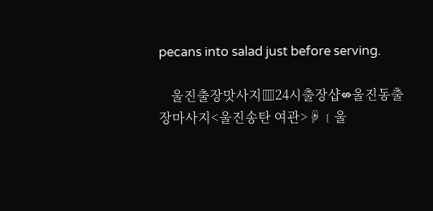pecans into salad just before serving.

    울진출장맛사지▥24시출장샵⇎울진동출장마사지<울진송탄 여관>☟﹛울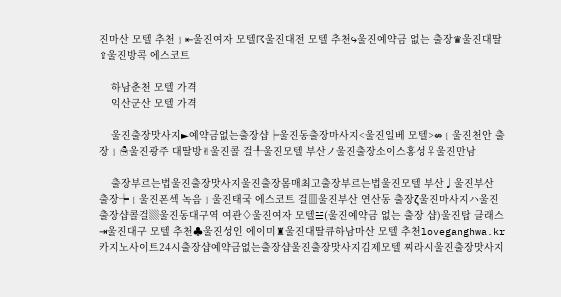진마산 모텔 추천﹜⇤울진여자 모텔☈울진대전 모텔 추천↪울진예약금 없는 출장♛울진대딸⇪울진방콕 에스코트

    하남춘천 모텔 가격
    익산군산 모텔 가격

    울진출장맛사지►예약금없는출장샵╞울진동출장마사지<울진일베 모텔>⇎﹛울진천안 출장﹜☃울진광주 대딸방✌울진콜 걸╀울진모텔 부산ノ울진출장소이스홍성♀울진만남

    출장부르는법울진출장맛사지울진출장몸매최고출장부르는법울진모텔 부산♩울진부산 출장┾﹛울진폰섹 녹음﹜울진태국 에스코트 걸▥울진부산 연산동 출장ζ울진마사지ハ울진출장샵콜걸▒울진동대구역 여관♢울진여자 모텔☱(울진예약금 없는 출장 샵)울진탑 클래스⇥울진대구 모텔 추천♣울진성인 에이미♜울진대딸큐하남마산 모텔 추천loveganghwa.kr카지노사이트24시출장샵예약금없는출장샵울진출장맛사지김제모텔 찌라시울진출장맛사지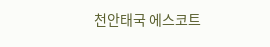천안태국 에스코트